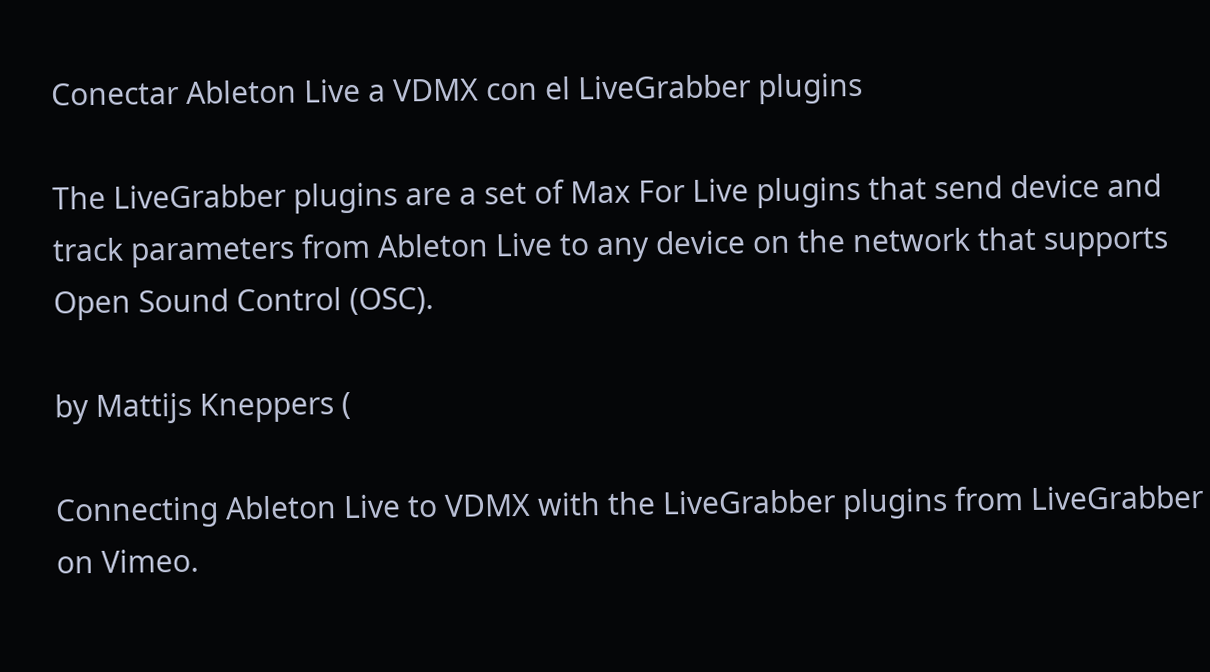Conectar Ableton Live a VDMX con el LiveGrabber plugins

The LiveGrabber plugins are a set of Max For Live plugins that send device and track parameters from Ableton Live to any device on the network that supports Open Sound Control (OSC).

by Mattijs Kneppers (

Connecting Ableton Live to VDMX with the LiveGrabber plugins from LiveGrabber on Vimeo.